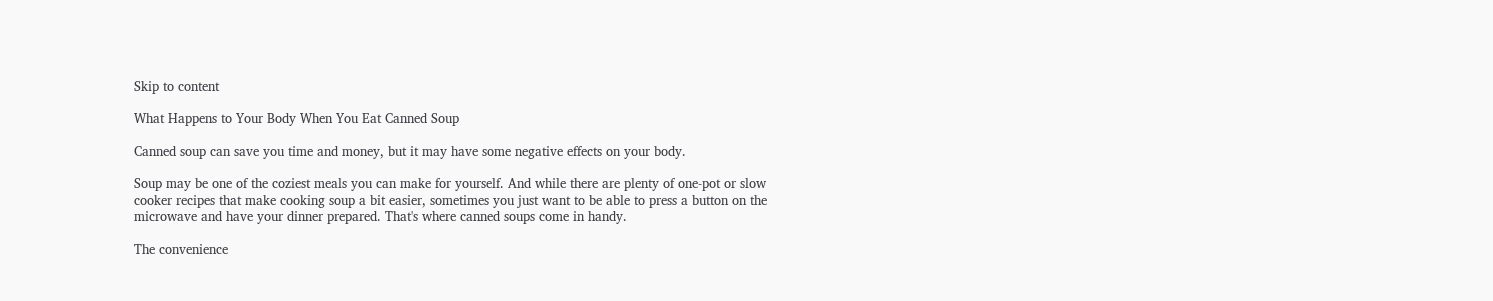Skip to content

What Happens to Your Body When You Eat Canned Soup

Canned soup can save you time and money, but it may have some negative effects on your body.

Soup may be one of the coziest meals you can make for yourself. And while there are plenty of one-pot or slow cooker recipes that make cooking soup a bit easier, sometimes you just want to be able to press a button on the microwave and have your dinner prepared. That's where canned soups come in handy.

The convenience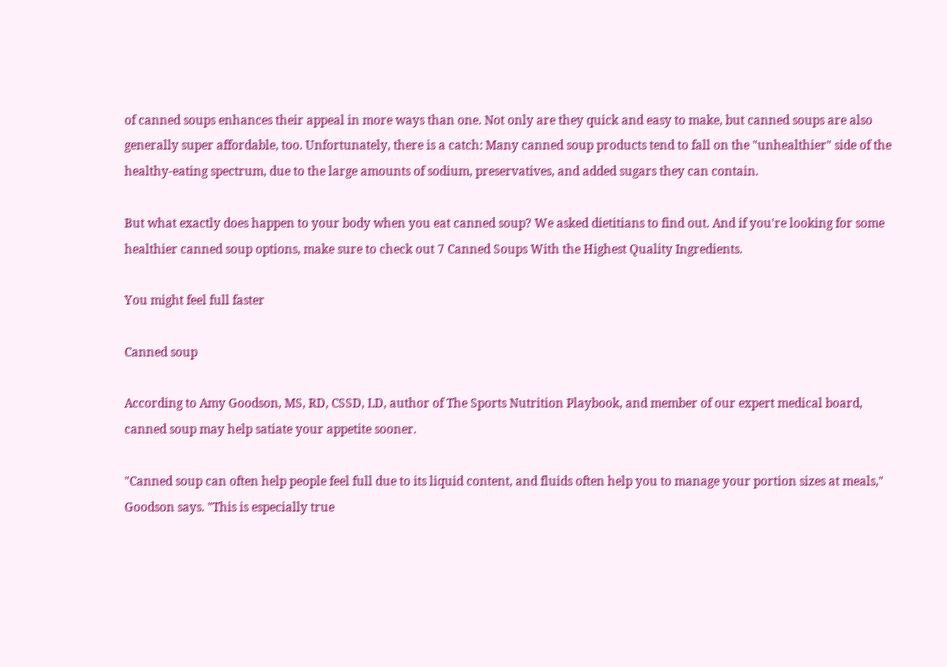of canned soups enhances their appeal in more ways than one. Not only are they quick and easy to make, but canned soups are also generally super affordable, too. Unfortunately, there is a catch: Many canned soup products tend to fall on the "unhealthier" side of the healthy-eating spectrum, due to the large amounts of sodium, preservatives, and added sugars they can contain.

But what exactly does happen to your body when you eat canned soup? We asked dietitians to find out. And if you're looking for some healthier canned soup options, make sure to check out 7 Canned Soups With the Highest Quality Ingredients.

You might feel full faster

Canned soup

According to Amy Goodson, MS, RD, CSSD, LD, author of The Sports Nutrition Playbook, and member of our expert medical board, canned soup may help satiate your appetite sooner.

"Canned soup can often help people feel full due to its liquid content, and fluids often help you to manage your portion sizes at meals," Goodson says. "This is especially true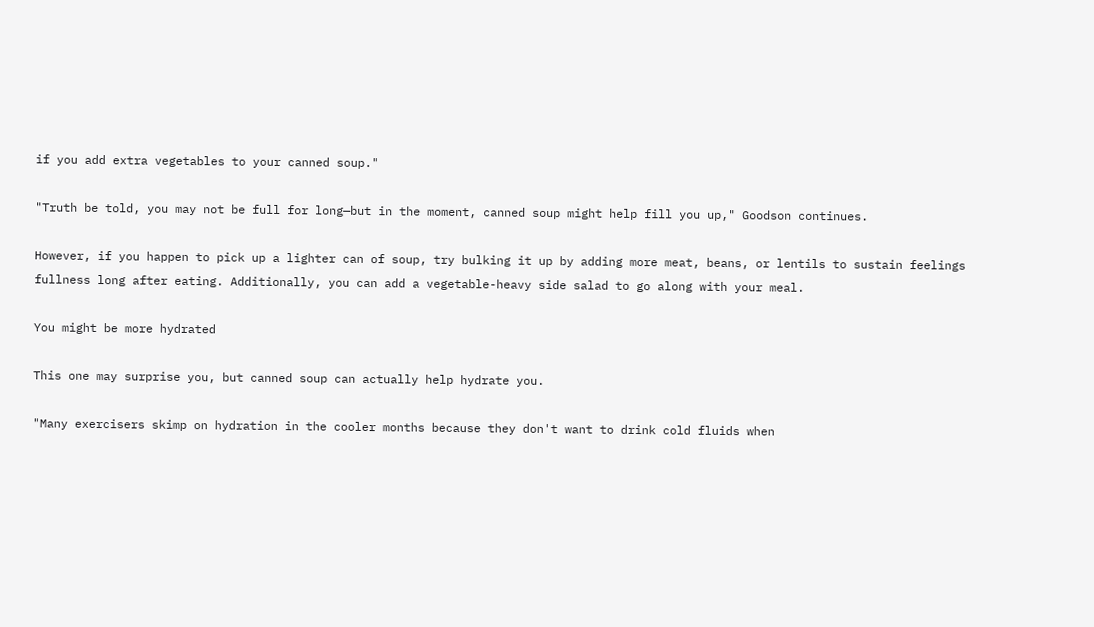if you add extra vegetables to your canned soup."

"Truth be told, you may not be full for long—but in the moment, canned soup might help fill you up," Goodson continues.

However, if you happen to pick up a lighter can of soup, try bulking it up by adding more meat, beans, or lentils to sustain feelings fullness long after eating. Additionally, you can add a vegetable-heavy side salad to go along with your meal.

You might be more hydrated

This one may surprise you, but canned soup can actually help hydrate you.

"Many exercisers skimp on hydration in the cooler months because they don't want to drink cold fluids when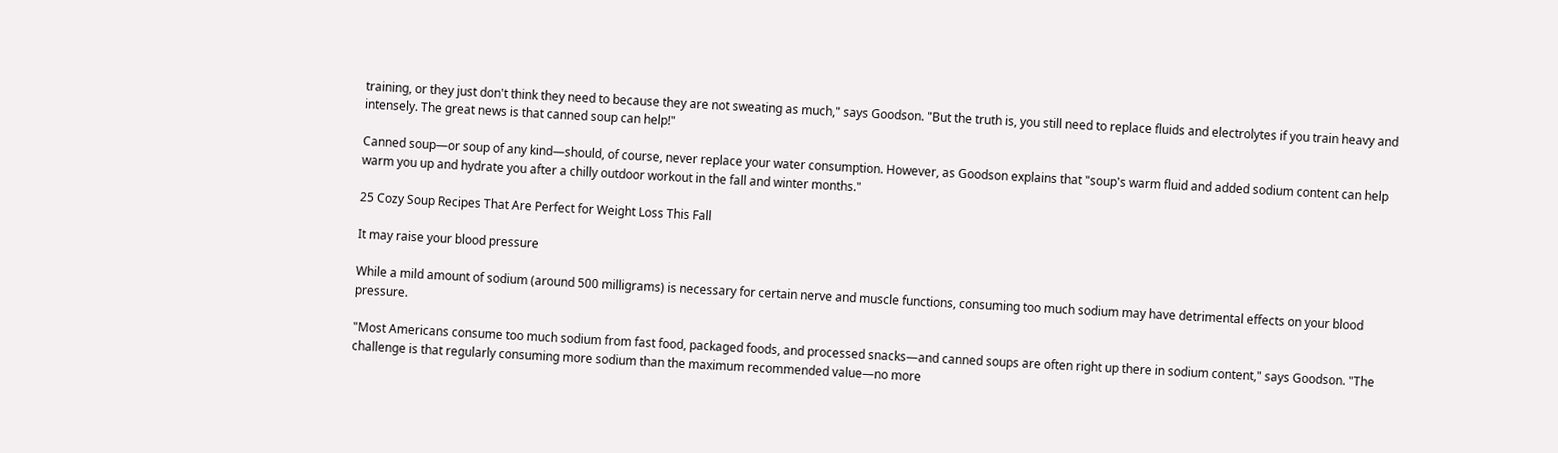training, or they just don't think they need to because they are not sweating as much," says Goodson. "But the truth is, you still need to replace fluids and electrolytes if you train heavy and intensely. The great news is that canned soup can help!"

Canned soup—or soup of any kind—should, of course, never replace your water consumption. However, as Goodson explains that "soup's warm fluid and added sodium content can help warm you up and hydrate you after a chilly outdoor workout in the fall and winter months."

25 Cozy Soup Recipes That Are Perfect for Weight Loss This Fall

It may raise your blood pressure

While a mild amount of sodium (around 500 milligrams) is necessary for certain nerve and muscle functions, consuming too much sodium may have detrimental effects on your blood pressure.

"Most Americans consume too much sodium from fast food, packaged foods, and processed snacks—and canned soups are often right up there in sodium content," says Goodson. "The challenge is that regularly consuming more sodium than the maximum recommended value—no more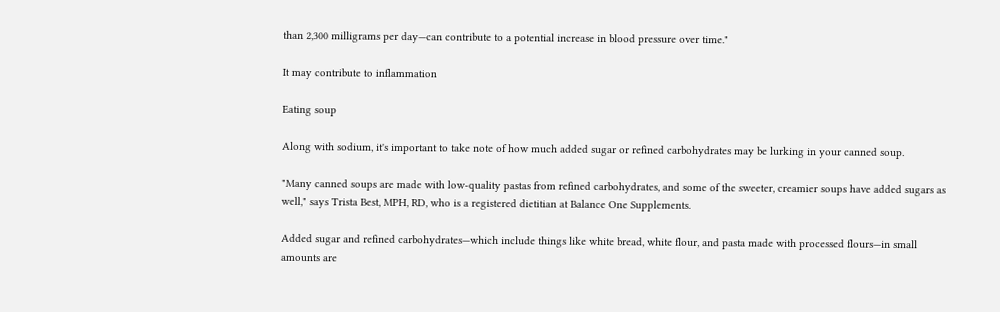than 2,300 milligrams per day—can contribute to a potential increase in blood pressure over time."

It may contribute to inflammation

Eating soup

Along with sodium, it's important to take note of how much added sugar or refined carbohydrates may be lurking in your canned soup.

"Many canned soups are made with low-quality pastas from refined carbohydrates, and some of the sweeter, creamier soups have added sugars as well," says Trista Best, MPH, RD, who is a registered dietitian at Balance One Supplements.

Added sugar and refined carbohydrates—which include things like white bread, white flour, and pasta made with processed flours—in small amounts are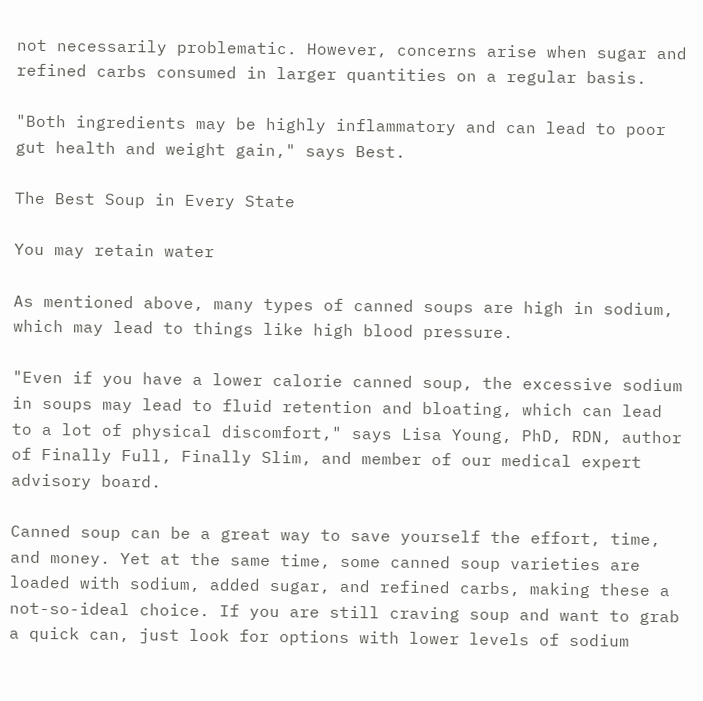not necessarily problematic. However, concerns arise when sugar and refined carbs consumed in larger quantities on a regular basis.

"Both ingredients may be highly inflammatory and can lead to poor gut health and weight gain," says Best.

The Best Soup in Every State

You may retain water

As mentioned above, many types of canned soups are high in sodium, which may lead to things like high blood pressure.

"Even if you have a lower calorie canned soup, the excessive sodium in soups may lead to fluid retention and bloating, which can lead to a lot of physical discomfort," says Lisa Young, PhD, RDN, author of Finally Full, Finally Slim, and member of our medical expert advisory board.

Canned soup can be a great way to save yourself the effort, time, and money. Yet at the same time, some canned soup varieties are loaded with sodium, added sugar, and refined carbs, making these a not-so-ideal choice. If you are still craving soup and want to grab a quick can, just look for options with lower levels of sodium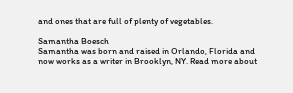and ones that are full of plenty of vegetables.

Samantha Boesch
Samantha was born and raised in Orlando, Florida and now works as a writer in Brooklyn, NY. Read more about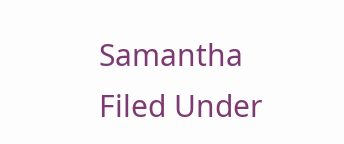Samantha
Filed Under